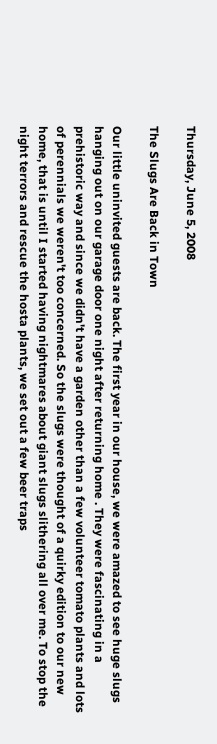Thursday, June 5, 2008

The Slugs Are Back in Town

Our little uninvited guests are back. The first year in our house, we were amazed to see huge slugs hanging out on our garage door one night after returning home . They were fascinating in a prehistoric way and since we didn't have a garden other than a few volunteer tomato plants and lots of perennials we weren't too concerned. So the slugs were thought of a quirky edition to our new home, that is until I started having nightmares about giant slugs slithering all over me. To stop the night terrors and rescue the hosta plants, we set out a few beer traps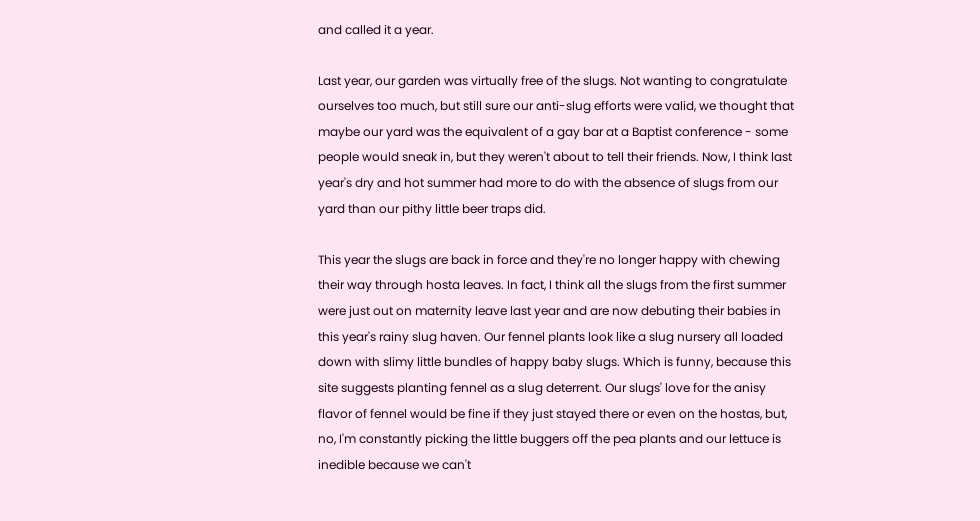and called it a year.

Last year, our garden was virtually free of the slugs. Not wanting to congratulate ourselves too much, but still sure our anti-slug efforts were valid, we thought that maybe our yard was the equivalent of a gay bar at a Baptist conference - some people would sneak in, but they weren't about to tell their friends. Now, I think last year's dry and hot summer had more to do with the absence of slugs from our yard than our pithy little beer traps did.

This year the slugs are back in force and they're no longer happy with chewing their way through hosta leaves. In fact, I think all the slugs from the first summer were just out on maternity leave last year and are now debuting their babies in this year's rainy slug haven. Our fennel plants look like a slug nursery all loaded down with slimy little bundles of happy baby slugs. Which is funny, because this site suggests planting fennel as a slug deterrent. Our slugs' love for the anisy flavor of fennel would be fine if they just stayed there or even on the hostas, but, no, I'm constantly picking the little buggers off the pea plants and our lettuce is inedible because we can't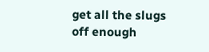get all the slugs off enough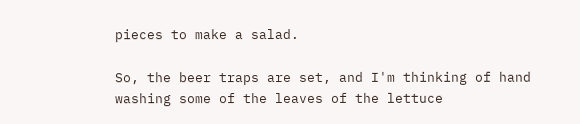pieces to make a salad.

So, the beer traps are set, and I'm thinking of hand washing some of the leaves of the lettuce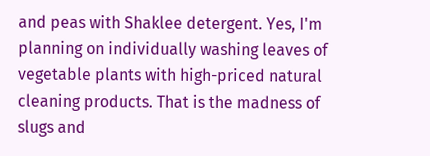and peas with Shaklee detergent. Yes, I'm planning on individually washing leaves of vegetable plants with high-priced natural cleaning products. That is the madness of slugs and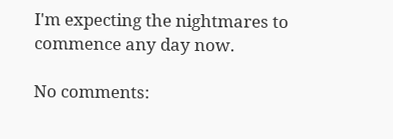I'm expecting the nightmares to commence any day now.

No comments: